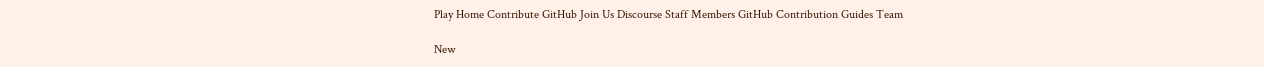Play Home Contribute GitHub Join Us Discourse Staff Members GitHub Contribution Guides Team

New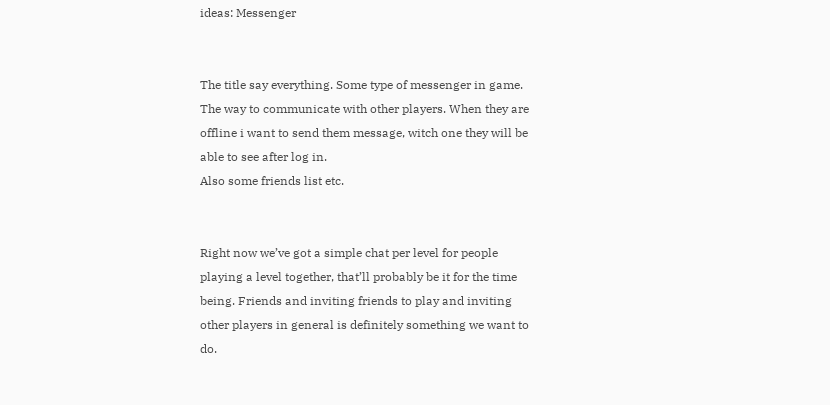ideas: Messenger


The title say everything. Some type of messenger in game. The way to communicate with other players. When they are offline i want to send them message, witch one they will be able to see after log in.
Also some friends list etc.


Right now we’ve got a simple chat per level for people playing a level together, that’ll probably be it for the time being. Friends and inviting friends to play and inviting other players in general is definitely something we want to do.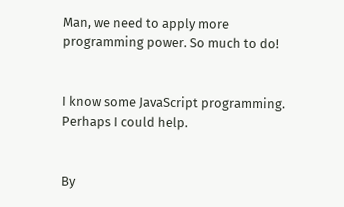Man, we need to apply more programming power. So much to do!


I know some JavaScript programming. Perhaps I could help.


By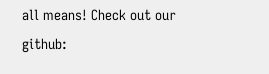all means! Check out our github: